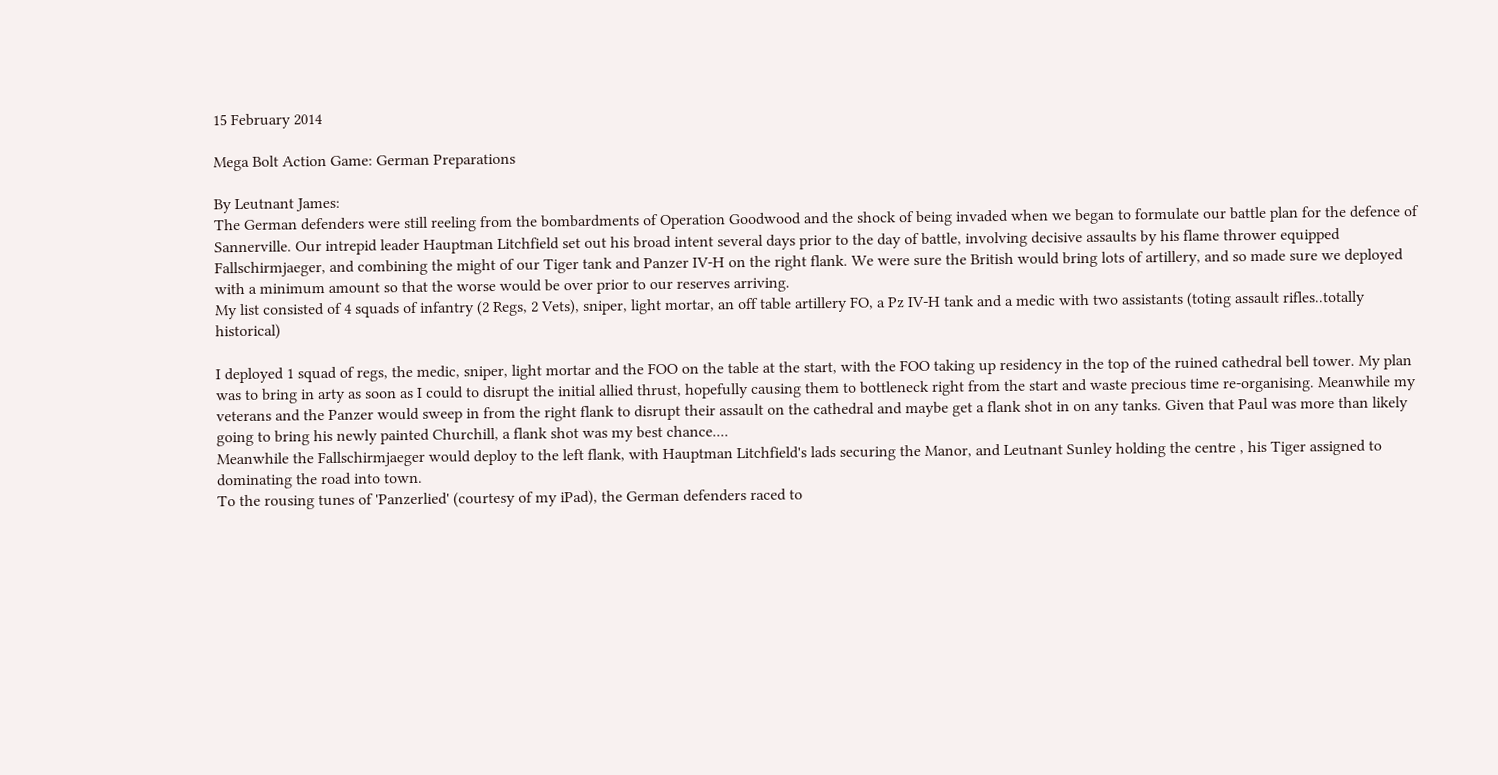15 February 2014

Mega Bolt Action Game: German Preparations

By Leutnant James:
The German defenders were still reeling from the bombardments of Operation Goodwood and the shock of being invaded when we began to formulate our battle plan for the defence of Sannerville. Our intrepid leader Hauptman Litchfield set out his broad intent several days prior to the day of battle, involving decisive assaults by his flame thrower equipped Fallschirmjaeger, and combining the might of our Tiger tank and Panzer IV-H on the right flank. We were sure the British would bring lots of artillery, and so made sure we deployed with a minimum amount so that the worse would be over prior to our reserves arriving.
My list consisted of 4 squads of infantry (2 Regs, 2 Vets), sniper, light mortar, an off table artillery FO, a Pz IV-H tank and a medic with two assistants (toting assault rifles..totally historical)

I deployed 1 squad of regs, the medic, sniper, light mortar and the FOO on the table at the start, with the FOO taking up residency in the top of the ruined cathedral bell tower. My plan was to bring in arty as soon as I could to disrupt the initial allied thrust, hopefully causing them to bottleneck right from the start and waste precious time re-organising. Meanwhile my veterans and the Panzer would sweep in from the right flank to disrupt their assault on the cathedral and maybe get a flank shot in on any tanks. Given that Paul was more than likely going to bring his newly painted Churchill, a flank shot was my best chance....
Meanwhile the Fallschirmjaeger would deploy to the left flank, with Hauptman Litchfield's lads securing the Manor, and Leutnant Sunley holding the centre , his Tiger assigned to dominating the road into town.
To the rousing tunes of 'Panzerlied' (courtesy of my iPad), the German defenders raced to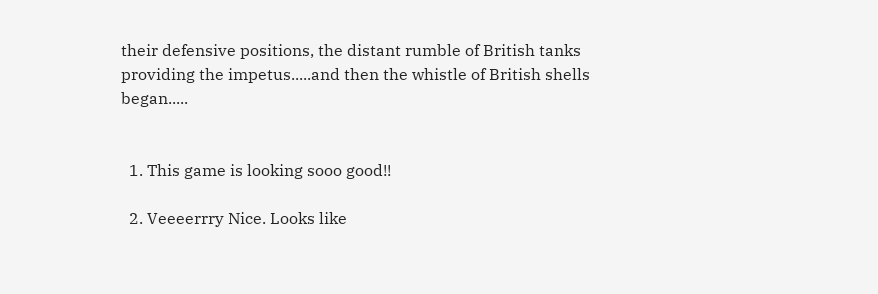their defensive positions, the distant rumble of British tanks providing the impetus.....and then the whistle of British shells began.....


  1. This game is looking sooo good!!

  2. Veeeerrry Nice. Looks like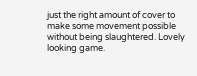just the right amount of cover to make some movement possible without being slaughtered. Lovely looking game.